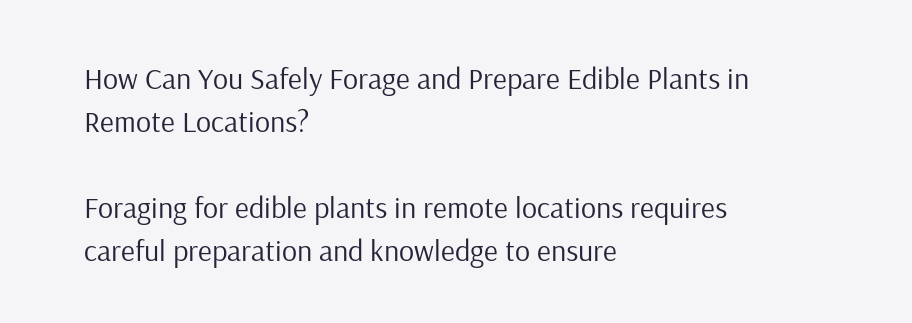How Can You Safely Forage and Prepare Edible Plants in Remote Locations?

Foraging for edible plants in remote locations requires careful preparation and knowledge to ensure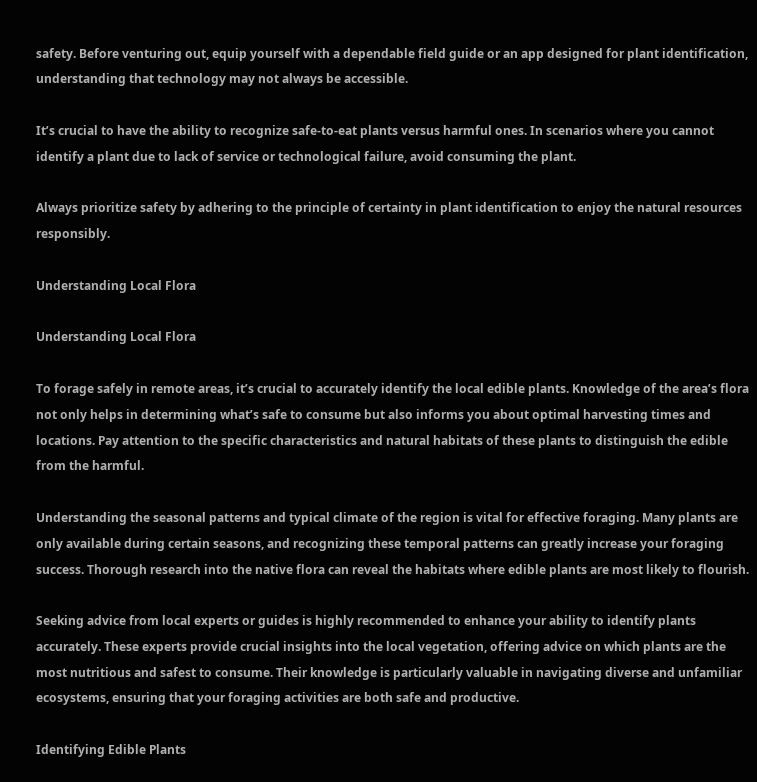safety. Before venturing out, equip yourself with a dependable field guide or an app designed for plant identification, understanding that technology may not always be accessible.

It’s crucial to have the ability to recognize safe-to-eat plants versus harmful ones. In scenarios where you cannot identify a plant due to lack of service or technological failure, avoid consuming the plant.

Always prioritize safety by adhering to the principle of certainty in plant identification to enjoy the natural resources responsibly.

Understanding Local Flora

Understanding Local Flora

To forage safely in remote areas, it’s crucial to accurately identify the local edible plants. Knowledge of the area’s flora not only helps in determining what’s safe to consume but also informs you about optimal harvesting times and locations. Pay attention to the specific characteristics and natural habitats of these plants to distinguish the edible from the harmful.

Understanding the seasonal patterns and typical climate of the region is vital for effective foraging. Many plants are only available during certain seasons, and recognizing these temporal patterns can greatly increase your foraging success. Thorough research into the native flora can reveal the habitats where edible plants are most likely to flourish.

Seeking advice from local experts or guides is highly recommended to enhance your ability to identify plants accurately. These experts provide crucial insights into the local vegetation, offering advice on which plants are the most nutritious and safest to consume. Their knowledge is particularly valuable in navigating diverse and unfamiliar ecosystems, ensuring that your foraging activities are both safe and productive.

Identifying Edible Plants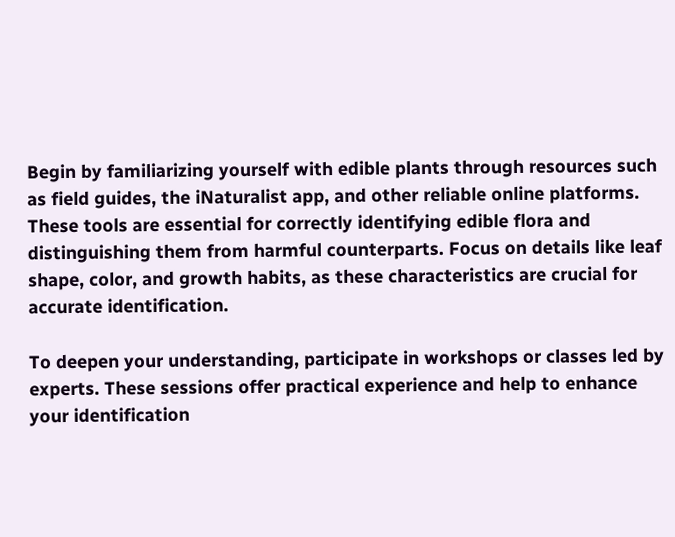Begin by familiarizing yourself with edible plants through resources such as field guides, the iNaturalist app, and other reliable online platforms. These tools are essential for correctly identifying edible flora and distinguishing them from harmful counterparts. Focus on details like leaf shape, color, and growth habits, as these characteristics are crucial for accurate identification.

To deepen your understanding, participate in workshops or classes led by experts. These sessions offer practical experience and help to enhance your identification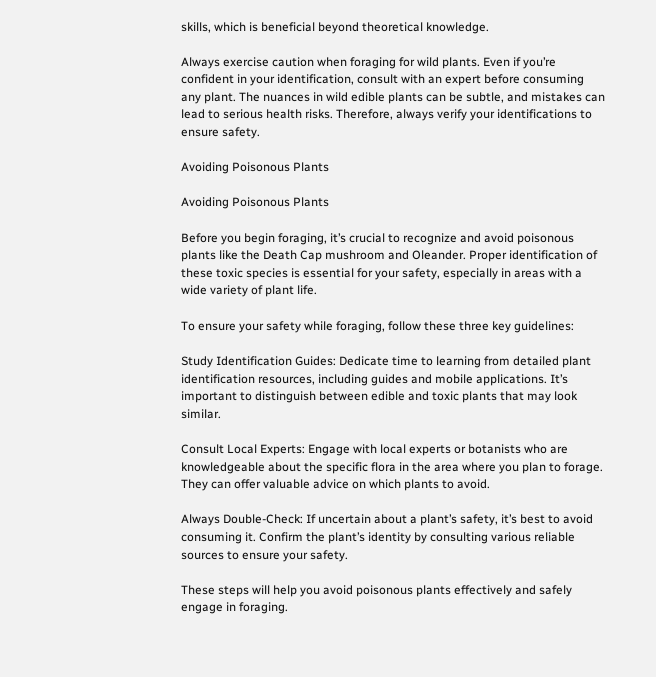skills, which is beneficial beyond theoretical knowledge.

Always exercise caution when foraging for wild plants. Even if you’re confident in your identification, consult with an expert before consuming any plant. The nuances in wild edible plants can be subtle, and mistakes can lead to serious health risks. Therefore, always verify your identifications to ensure safety.

Avoiding Poisonous Plants

Avoiding Poisonous Plants

Before you begin foraging, it’s crucial to recognize and avoid poisonous plants like the Death Cap mushroom and Oleander. Proper identification of these toxic species is essential for your safety, especially in areas with a wide variety of plant life.

To ensure your safety while foraging, follow these three key guidelines:

Study Identification Guides: Dedicate time to learning from detailed plant identification resources, including guides and mobile applications. It’s important to distinguish between edible and toxic plants that may look similar.

Consult Local Experts: Engage with local experts or botanists who are knowledgeable about the specific flora in the area where you plan to forage. They can offer valuable advice on which plants to avoid.

Always Double-Check: If uncertain about a plant’s safety, it’s best to avoid consuming it. Confirm the plant’s identity by consulting various reliable sources to ensure your safety.

These steps will help you avoid poisonous plants effectively and safely engage in foraging.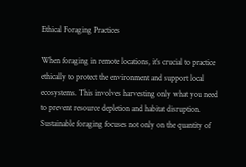Ethical Foraging Practices

When foraging in remote locations, it’s crucial to practice ethically to protect the environment and support local ecosystems. This involves harvesting only what you need to prevent resource depletion and habitat disruption. Sustainable foraging focuses not only on the quantity of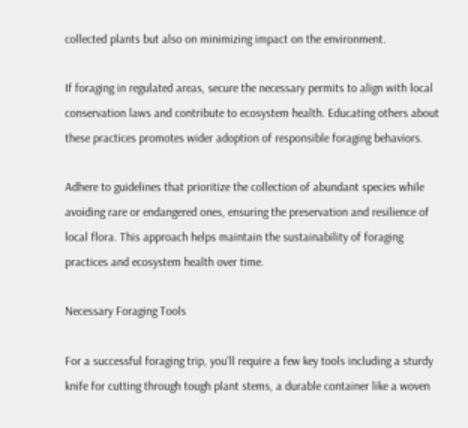collected plants but also on minimizing impact on the environment.

If foraging in regulated areas, secure the necessary permits to align with local conservation laws and contribute to ecosystem health. Educating others about these practices promotes wider adoption of responsible foraging behaviors.

Adhere to guidelines that prioritize the collection of abundant species while avoiding rare or endangered ones, ensuring the preservation and resilience of local flora. This approach helps maintain the sustainability of foraging practices and ecosystem health over time.

Necessary Foraging Tools

For a successful foraging trip, you’ll require a few key tools including a sturdy knife for cutting through tough plant stems, a durable container like a woven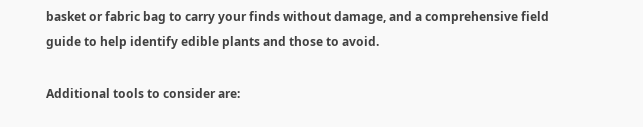basket or fabric bag to carry your finds without damage, and a comprehensive field guide to help identify edible plants and those to avoid.

Additional tools to consider are: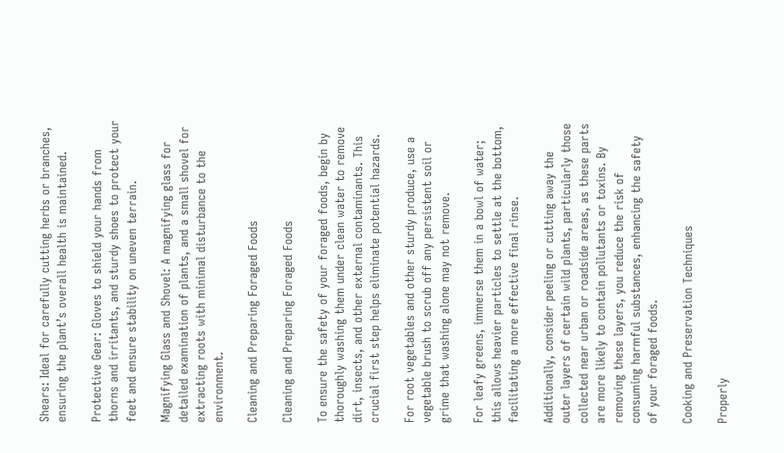Shears: Ideal for carefully cutting herbs or branches, ensuring the plant’s overall health is maintained.

Protective Gear: Gloves to shield your hands from thorns and irritants, and sturdy shoes to protect your feet and ensure stability on uneven terrain.

Magnifying Glass and Shovel: A magnifying glass for detailed examination of plants, and a small shovel for extracting roots with minimal disturbance to the environment.

Cleaning and Preparing Foraged Foods

Cleaning and Preparing Foraged Foods

To ensure the safety of your foraged foods, begin by thoroughly washing them under clean water to remove dirt, insects, and other external contaminants. This crucial first step helps eliminate potential hazards.

For root vegetables and other sturdy produce, use a vegetable brush to scrub off any persistent soil or grime that washing alone may not remove.

For leafy greens, immerse them in a bowl of water; this allows heavier particles to settle at the bottom, facilitating a more effective final rinse.

Additionally, consider peeling or cutting away the outer layers of certain wild plants, particularly those collected near urban or roadside areas, as these parts are more likely to contain pollutants or toxins. By removing these layers, you reduce the risk of consuming harmful substances, enhancing the safety of your foraged foods.

Cooking and Preservation Techniques

Properly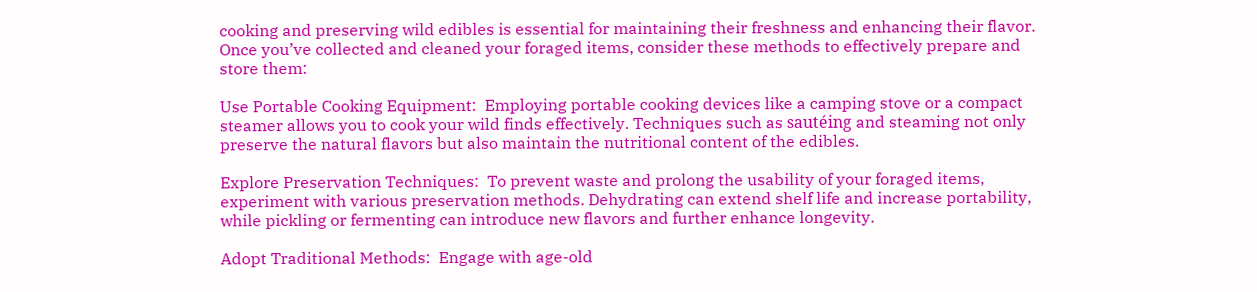cooking and preserving wild edibles is essential for maintaining their freshness and enhancing their flavor. Once you’ve collected and cleaned your foraged items, consider these methods to effectively prepare and store them:

Use Portable Cooking Equipment:  Employing portable cooking devices like a camping stove or a compact steamer allows you to cook your wild finds effectively. Techniques such as sautéing and steaming not only preserve the natural flavors but also maintain the nutritional content of the edibles.

Explore Preservation Techniques:  To prevent waste and prolong the usability of your foraged items, experiment with various preservation methods. Dehydrating can extend shelf life and increase portability, while pickling or fermenting can introduce new flavors and further enhance longevity.

Adopt Traditional Methods:  Engage with age-old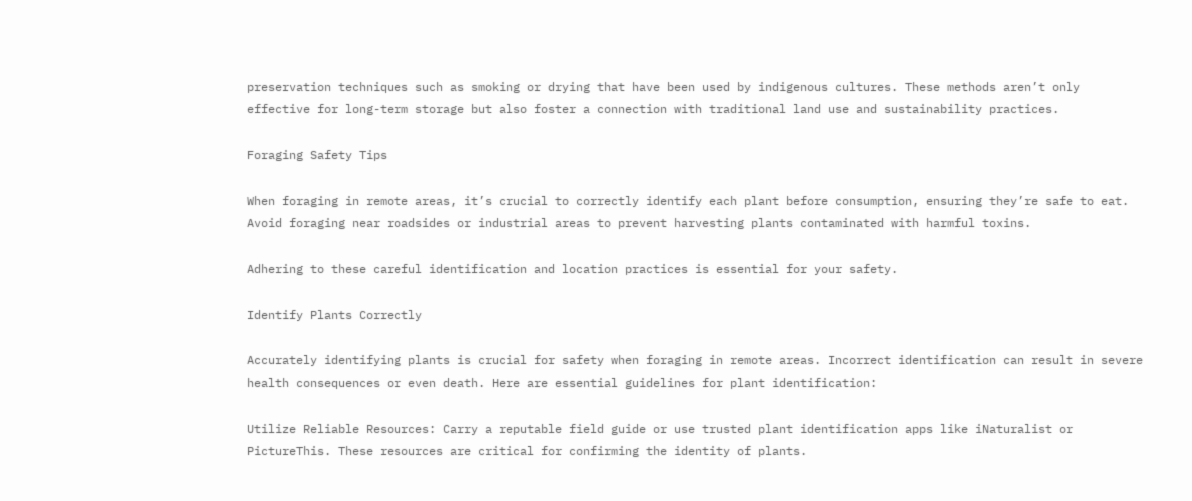preservation techniques such as smoking or drying that have been used by indigenous cultures. These methods aren’t only effective for long-term storage but also foster a connection with traditional land use and sustainability practices.

Foraging Safety Tips

When foraging in remote areas, it’s crucial to correctly identify each plant before consumption, ensuring they’re safe to eat. Avoid foraging near roadsides or industrial areas to prevent harvesting plants contaminated with harmful toxins.

Adhering to these careful identification and location practices is essential for your safety.

Identify Plants Correctly

Accurately identifying plants is crucial for safety when foraging in remote areas. Incorrect identification can result in severe health consequences or even death. Here are essential guidelines for plant identification:

Utilize Reliable Resources: Carry a reputable field guide or use trusted plant identification apps like iNaturalist or PictureThis. These resources are critical for confirming the identity of plants.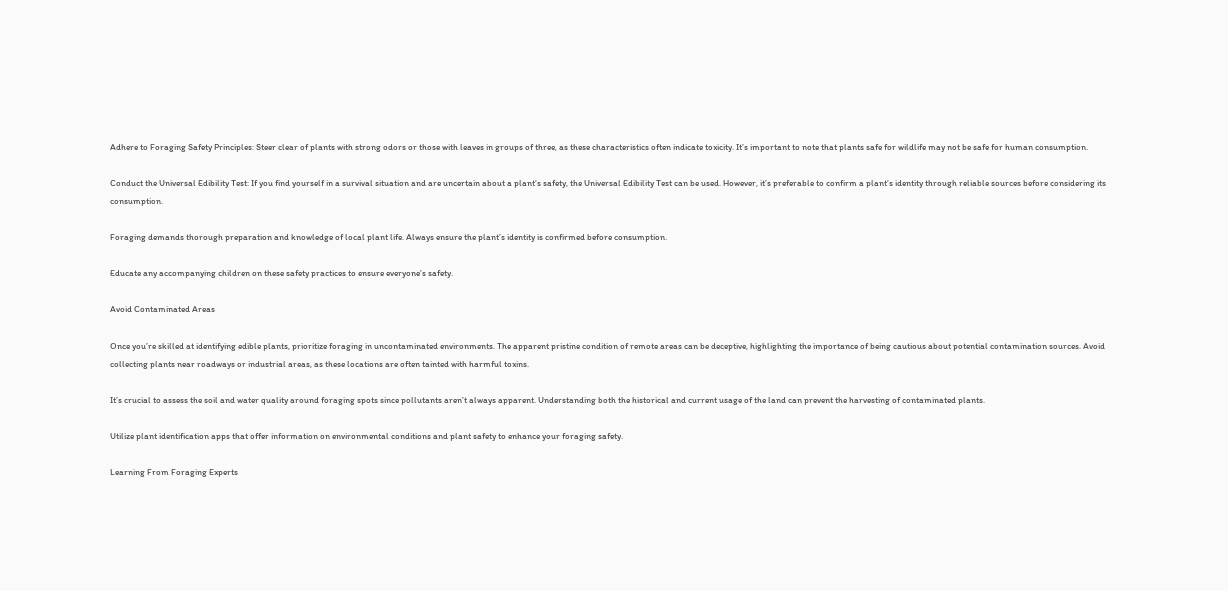Adhere to Foraging Safety Principles: Steer clear of plants with strong odors or those with leaves in groups of three, as these characteristics often indicate toxicity. It’s important to note that plants safe for wildlife may not be safe for human consumption.

Conduct the Universal Edibility Test: If you find yourself in a survival situation and are uncertain about a plant’s safety, the Universal Edibility Test can be used. However, it’s preferable to confirm a plant’s identity through reliable sources before considering its consumption.

Foraging demands thorough preparation and knowledge of local plant life. Always ensure the plant’s identity is confirmed before consumption.

Educate any accompanying children on these safety practices to ensure everyone’s safety.

Avoid Contaminated Areas

Once you’re skilled at identifying edible plants, prioritize foraging in uncontaminated environments. The apparent pristine condition of remote areas can be deceptive, highlighting the importance of being cautious about potential contamination sources. Avoid collecting plants near roadways or industrial areas, as these locations are often tainted with harmful toxins.

It’s crucial to assess the soil and water quality around foraging spots since pollutants aren’t always apparent. Understanding both the historical and current usage of the land can prevent the harvesting of contaminated plants.

Utilize plant identification apps that offer information on environmental conditions and plant safety to enhance your foraging safety.

Learning From Foraging Experts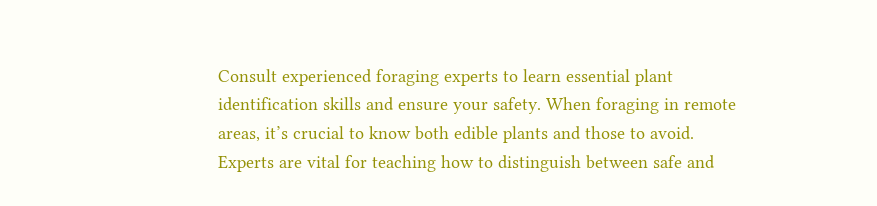Consult experienced foraging experts to learn essential plant identification skills and ensure your safety. When foraging in remote areas, it’s crucial to know both edible plants and those to avoid. Experts are vital for teaching how to distinguish between safe and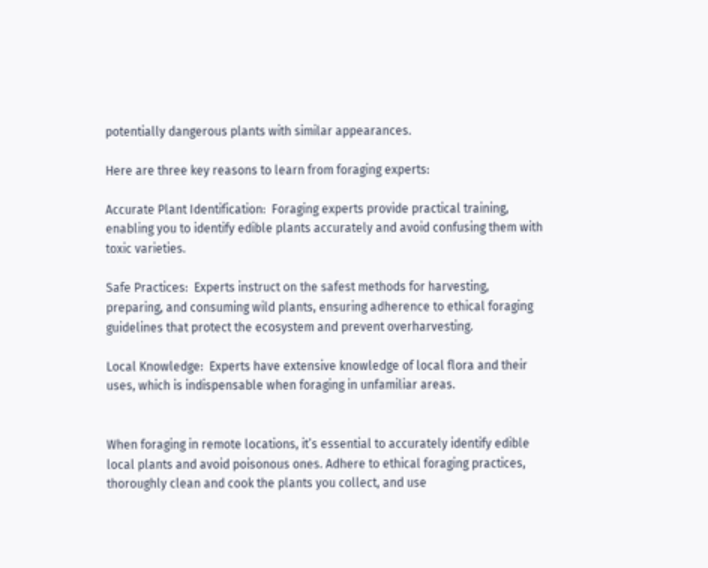potentially dangerous plants with similar appearances.

Here are three key reasons to learn from foraging experts:

Accurate Plant Identification:  Foraging experts provide practical training, enabling you to identify edible plants accurately and avoid confusing them with toxic varieties.

Safe Practices:  Experts instruct on the safest methods for harvesting, preparing, and consuming wild plants, ensuring adherence to ethical foraging guidelines that protect the ecosystem and prevent overharvesting.

Local Knowledge:  Experts have extensive knowledge of local flora and their uses, which is indispensable when foraging in unfamiliar areas.


When foraging in remote locations, it’s essential to accurately identify edible local plants and avoid poisonous ones. Adhere to ethical foraging practices, thoroughly clean and cook the plants you collect, and use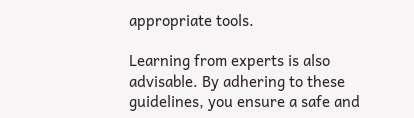appropriate tools.

Learning from experts is also advisable. By adhering to these guidelines, you ensure a safe and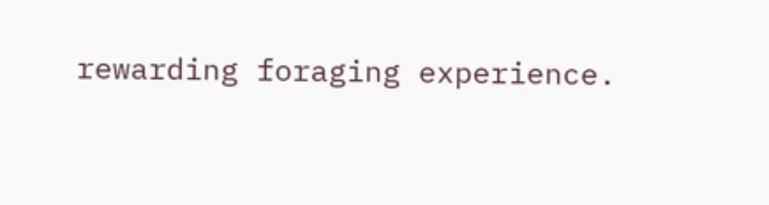rewarding foraging experience.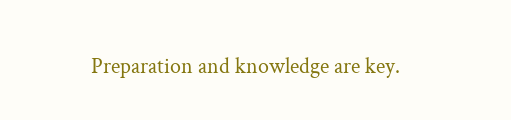Preparation and knowledge are key.